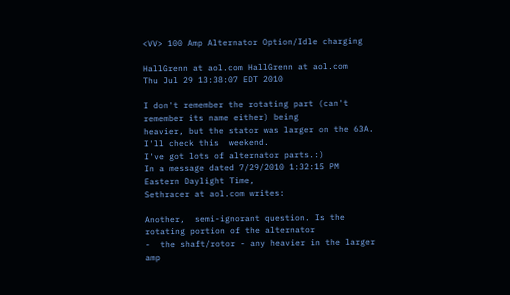<VV> 100 Amp Alternator Option/Idle charging

HallGrenn at aol.com HallGrenn at aol.com
Thu Jul 29 13:38:07 EDT 2010

I don't remember the rotating part (can't remember its name either) being
heavier, but the stator was larger on the 63A.  I'll check this  weekend.
I've got lots of alternator parts.:)
In a message dated 7/29/2010 1:32:15 PM Eastern Daylight Time,
Sethracer at aol.com writes:

Another,  semi-ignorant question. Is the rotating portion of the alternator
-  the shaft/rotor - any heavier in the larger amp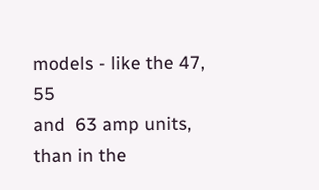models - like the 47, 55
and  63 amp units, than in the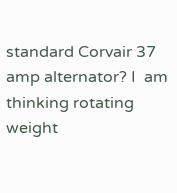standard Corvair 37 amp alternator? I  am
thinking rotating weight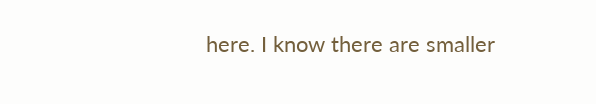here. I know there are smaller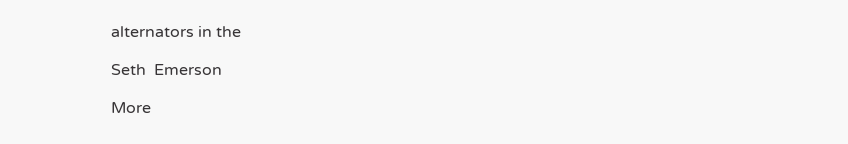alternators in the

Seth  Emerson

More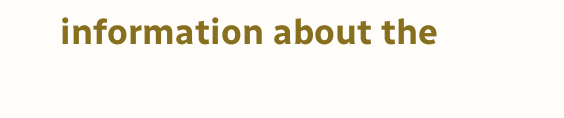information about the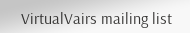VirtualVairs mailing list